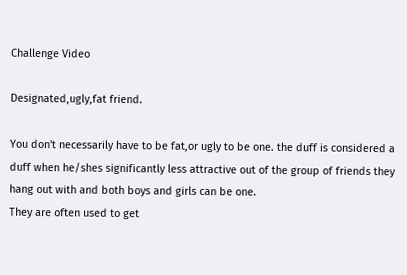Challenge Video

Designated,ugly,fat friend.

You don't necessarily have to be fat,or ugly to be one. the duff is considered a duff when he/shes significantly less attractive out of the group of friends they hang out with and both boys and girls can be one.
They are often used to get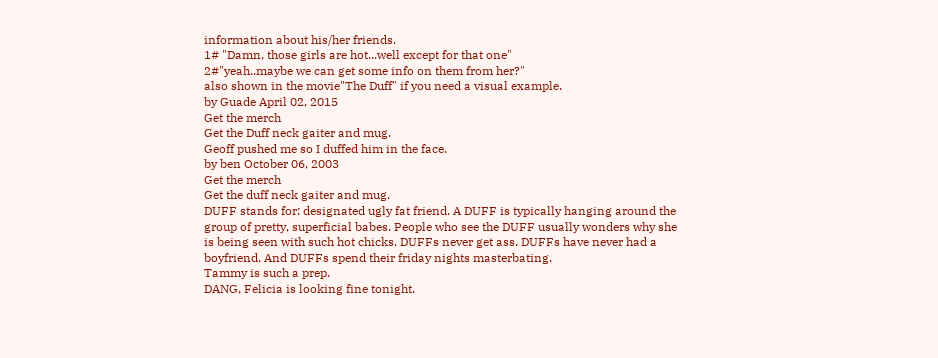information about his/her friends.
1# "Damn, those girls are hot...well except for that one"
2#"yeah..maybe we can get some info on them from her?"
also shown in the movie"The Duff" if you need a visual example.
by Guade April 02, 2015
Get the merch
Get the Duff neck gaiter and mug.
Geoff pushed me so I duffed him in the face.
by ben October 06, 2003
Get the merch
Get the duff neck gaiter and mug.
DUFF stands for: designated ugly fat friend. A DUFF is typically hanging around the group of pretty, superficial babes. People who see the DUFF usually wonders why she is being seen with such hot chicks. DUFFs never get ass. DUFFs have never had a boyfriend. And DUFFs spend their friday nights masterbating.
Tammy is such a prep.
DANG, Felicia is looking fine tonight.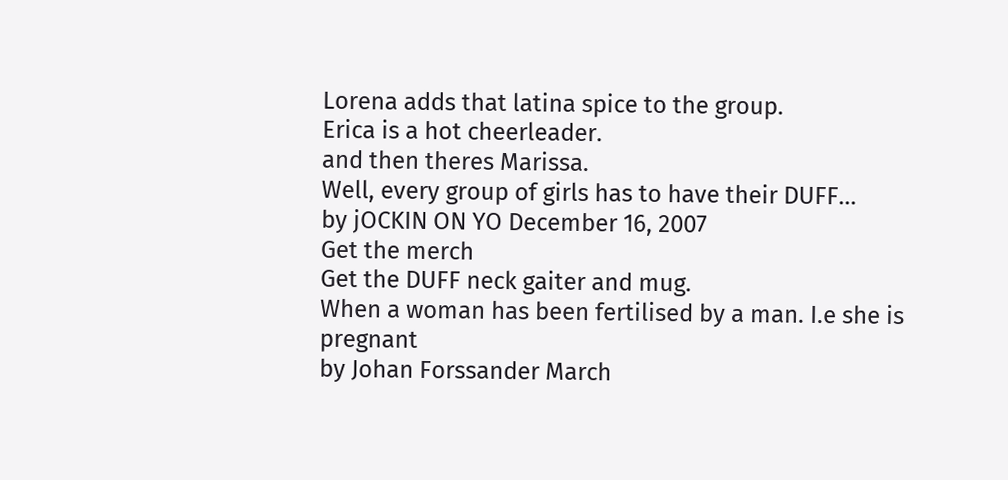Lorena adds that latina spice to the group.
Erica is a hot cheerleader.
and then theres Marissa.
Well, every group of girls has to have their DUFF...
by jOCKIN ON YO December 16, 2007
Get the merch
Get the DUFF neck gaiter and mug.
When a woman has been fertilised by a man. I.e she is pregnant
by Johan Forssander March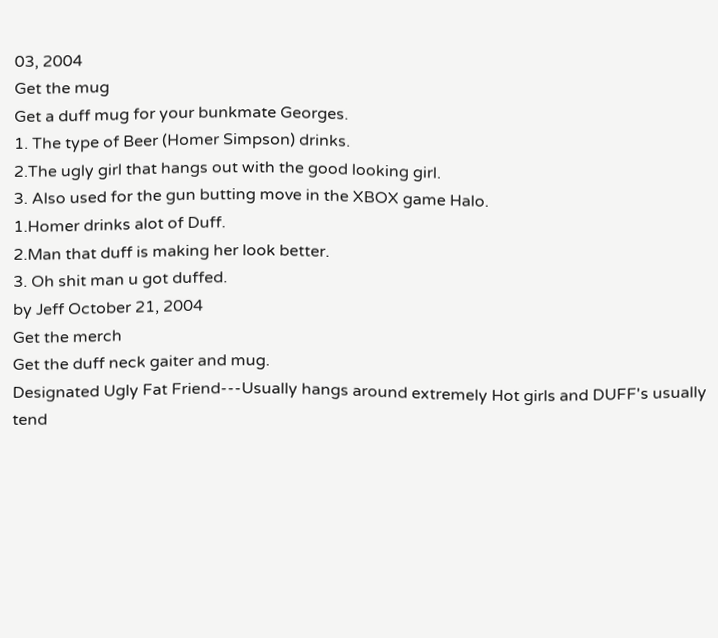03, 2004
Get the mug
Get a duff mug for your bunkmate Georges.
1. The type of Beer (Homer Simpson) drinks.
2.The ugly girl that hangs out with the good looking girl.
3. Also used for the gun butting move in the XBOX game Halo.
1.Homer drinks alot of Duff.
2.Man that duff is making her look better.
3. Oh shit man u got duffed.
by Jeff October 21, 2004
Get the merch
Get the duff neck gaiter and mug.
Designated Ugly Fat Friend---Usually hangs around extremely Hot girls and DUFF's usually tend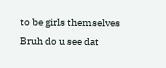to be girls themselves
Bruh do u see dat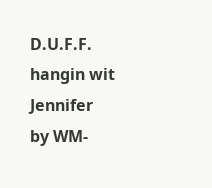D.U.F.F. hangin wit Jennifer
by WM-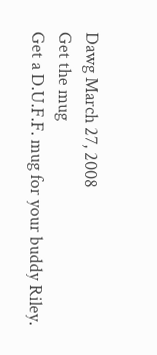Dawg March 27, 2008
Get the mug
Get a D.U.F.F. mug for your buddy Riley.